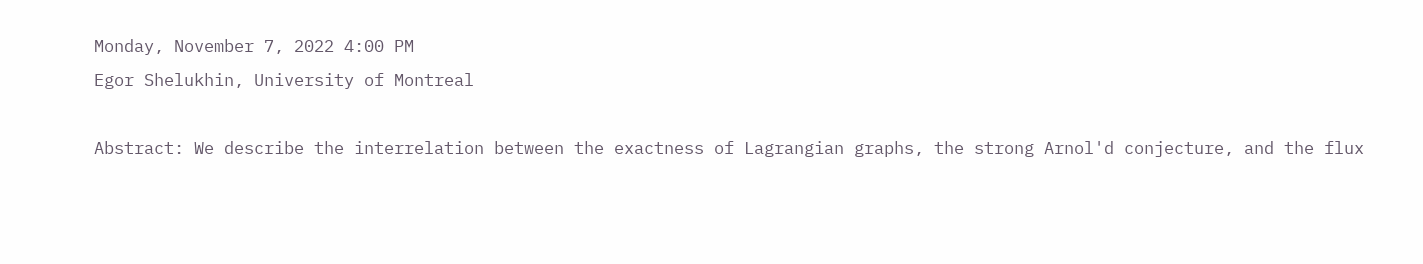Monday, November 7, 2022 4:00 PM
Egor Shelukhin, University of Montreal

Abstract: We describe the interrelation between the exactness of Lagrangian graphs, the strong Arnol'd conjecture, and the flux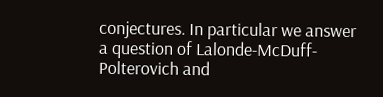conjectures. In particular we answer a question of Lalonde-McDuff-Polterovich and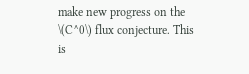make new progress on the \(C^0\) flux conjecture. This is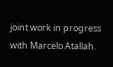joint work in progress with Marcelo Atallah.